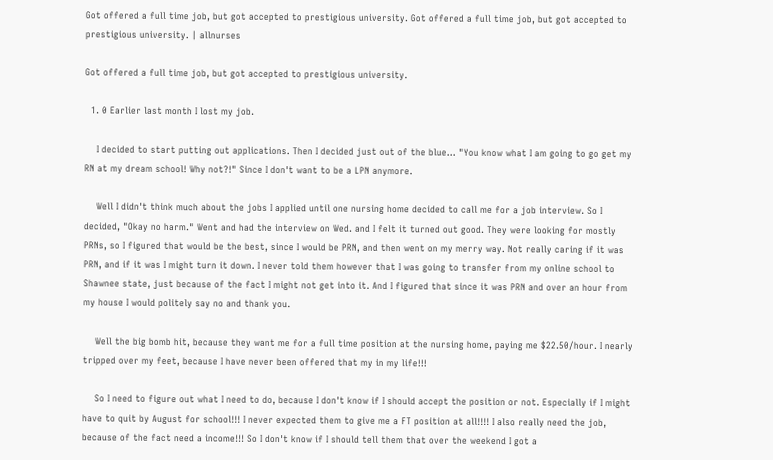Got offered a full time job, but got accepted to prestigious university. Got offered a full time job, but got accepted to prestigious university. | allnurses

Got offered a full time job, but got accepted to prestigious university.

  1. 0 Earlier last month I lost my job.

    I decided to start putting out applications. Then I decided just out of the blue... "You know what I am going to go get my RN at my dream school! Why not?!" Since I don't want to be a LPN anymore.

    Well I didn't think much about the jobs I applied until one nursing home decided to call me for a job interview. So I decided, "Okay no harm." Went and had the interview on Wed. and I felt it turned out good. They were looking for mostly PRNs, so I figured that would be the best, since I would be PRN, and then went on my merry way. Not really caring if it was PRN, and if it was I might turn it down. I never told them however that I was going to transfer from my online school to Shawnee state, just because of the fact I might not get into it. And I figured that since it was PRN and over an hour from my house I would politely say no and thank you.

    Well the big bomb hit, because they want me for a full time position at the nursing home, paying me $22.50/hour. I nearly tripped over my feet, because I have never been offered that my in my life!!!

    So I need to figure out what I need to do, because I don't know if I should accept the position or not. Especially if I might have to quit by August for school!!! I never expected them to give me a FT position at all!!!! I also really need the job, because of the fact need a income!!! So I don't know if I should tell them that over the weekend I got a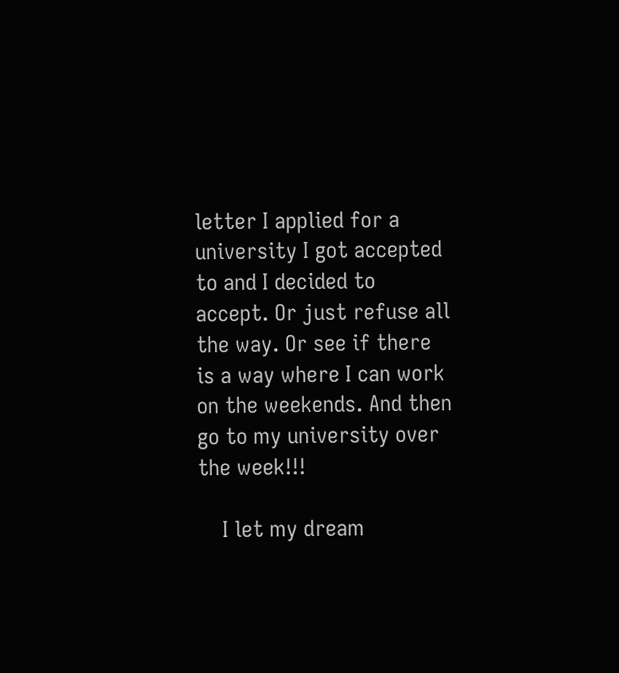letter I applied for a university I got accepted to and I decided to accept. Or just refuse all the way. Or see if there is a way where I can work on the weekends. And then go to my university over the week!!!

    I let my dream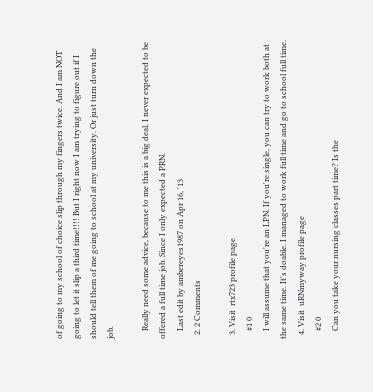of going to my school of choice slip through my fingers twice. And I am NOT going to let it slip a third time!!!! But I right now I am trying to figure out if I should tell them of me going to school at my university. Or just turn down the job.

    Really need some advice, because to me this is a big deal. I never expected to be offered a full time job. Since I only expected a PRN.
    Last edit by ambereyes1987 on Apr 16, '13
  2. 2 Comments

  3. Visit  rtx723 profile page
    #1 0
    I will assume that you're an LPN. If you're single, you can try to work both at the same time. It's doable. I managed to work full time and go to school full time.
  4. Visit  uRNmyway profile page
    #2 0
    Can you take your nursing classes part time? Is the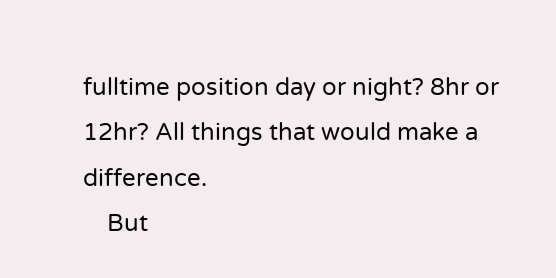fulltime position day or night? 8hr or 12hr? All things that would make a difference.
    But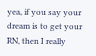yea, if you say your dream is to get your RN, then I really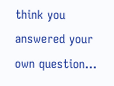think you answered your own question...